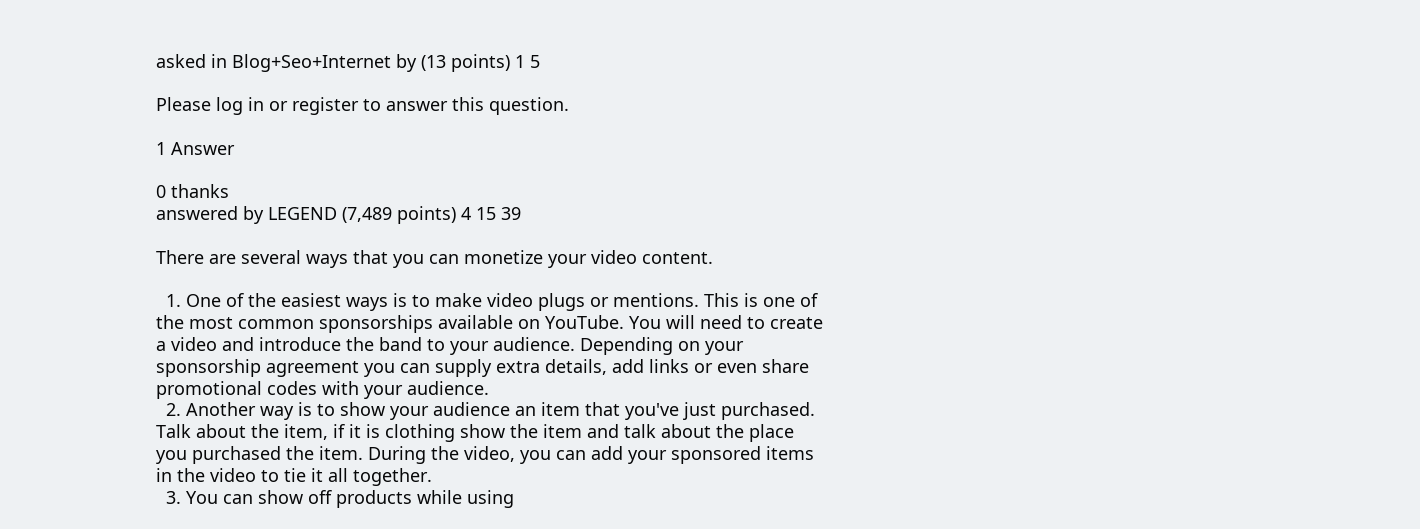asked in Blog+Seo+Internet by (13 points) 1 5

Please log in or register to answer this question.

1 Answer

0 thanks
answered by LEGEND (7,489 points) 4 15 39

There are several ways that you can monetize your video content.

  1. One of the easiest ways is to make video plugs or mentions. This is one of the most common sponsorships available on YouTube. You will need to create a video and introduce the band to your audience. Depending on your sponsorship agreement you can supply extra details, add links or even share promotional codes with your audience.
  2. Another way is to show your audience an item that you've just purchased. Talk about the item, if it is clothing show the item and talk about the place you purchased the item. During the video, you can add your sponsored items in the video to tie it all together.
  3. You can show off products while using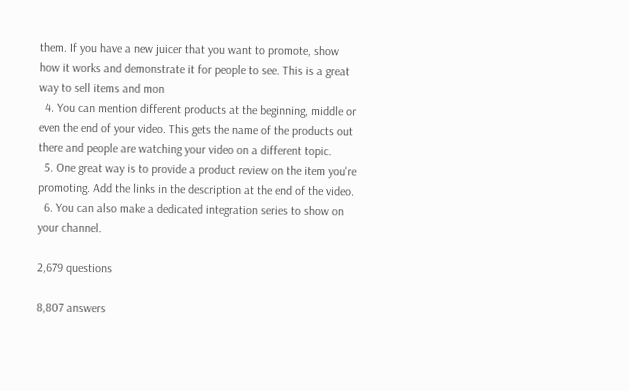them. If you have a new juicer that you want to promote, show how it works and demonstrate it for people to see. This is a great way to sell items and mon
  4. You can mention different products at the beginning, middle or even the end of your video. This gets the name of the products out there and people are watching your video on a different topic.
  5. One great way is to provide a product review on the item you're promoting. Add the links in the description at the end of the video.
  6. You can also make a dedicated integration series to show on your channel.

2,679 questions

8,807 answers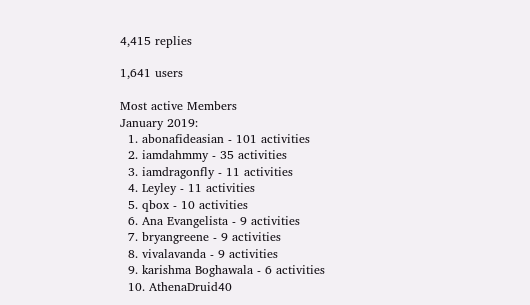4,415 replies

1,641 users

Most active Members
January 2019:
  1. abonafideasian - 101 activities
  2. iamdahmmy - 35 activities
  3. iamdragonfly - 11 activities
  4. Leyley - 11 activities
  5. qbox - 10 activities
  6. Ana Evangelista - 9 activities
  7. bryangreene - 9 activities
  8. vivalavanda - 9 activities
  9. karishma Boghawala - 6 activities
  10. AthenaDruid40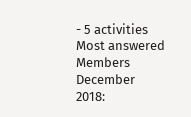- 5 activities
Most answered Members
December 2018: